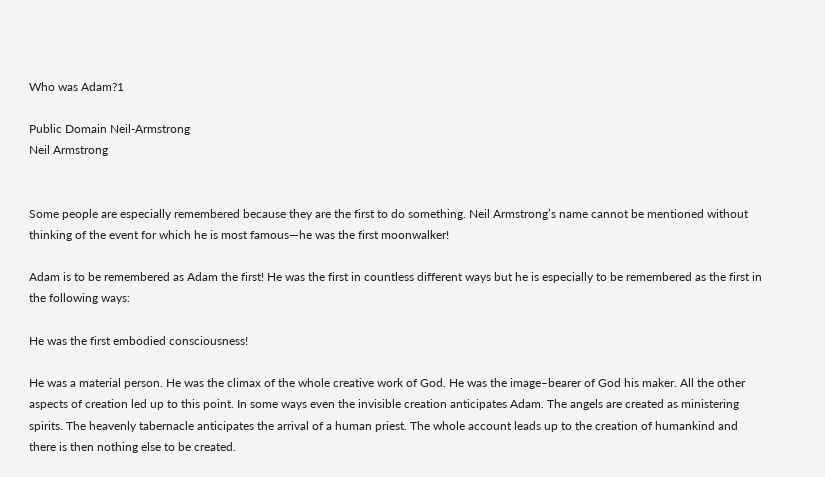Who was Adam?1

Public Domain Neil-Armstrong
Neil Armstrong


Some people are especially remembered because they are the first to do something. Neil Armstrong’s name cannot be mentioned without thinking of the event for which he is most famous—he was the first moonwalker!

Adam is to be remembered as Adam the first! He was the first in countless different ways but he is especially to be remembered as the first in the following ways:

He was the first embodied consciousness!

He was a material person. He was the climax of the whole creative work of God. He was the image–bearer of God his maker. All the other aspects of creation led up to this point. In some ways even the invisible creation anticipates Adam. The angels are created as ministering spirits. The heavenly tabernacle anticipates the arrival of a human priest. The whole account leads up to the creation of humankind and there is then nothing else to be created.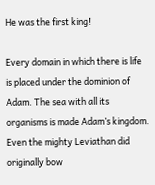He was the first king!

Every domain in which there is life is placed under the dominion of Adam. The sea with all its organisms is made Adam’s kingdom. Even the mighty Leviathan did originally bow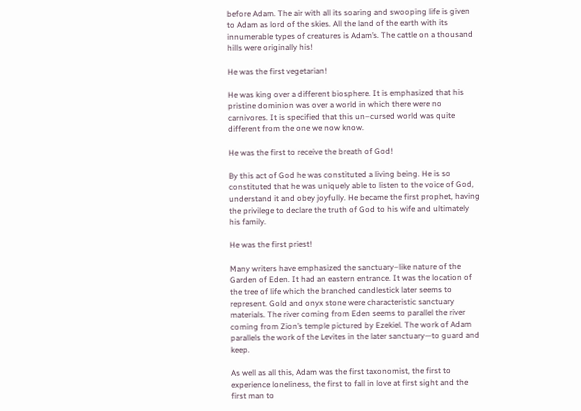before Adam. The air with all its soaring and swooping life is given to Adam as lord of the skies. All the land of the earth with its innumerable types of creatures is Adam’s. The cattle on a thousand hills were originally his!

He was the first vegetarian!

He was king over a different biosphere. It is emphasized that his pristine dominion was over a world in which there were no carnivores. It is specified that this un–cursed world was quite different from the one we now know.

He was the first to receive the breath of God!

By this act of God he was constituted a living being. He is so constituted that he was uniquely able to listen to the voice of God, understand it and obey joyfully. He became the first prophet, having the privilege to declare the truth of God to his wife and ultimately his family.

He was the first priest!

Many writers have emphasized the sanctuary–like nature of the Garden of Eden. It had an eastern entrance. It was the location of the tree of life which the branched candlestick later seems to represent. Gold and onyx stone were characteristic sanctuary materials. The river coming from Eden seems to parallel the river coming from Zion’s temple pictured by Ezekiel. The work of Adam parallels the work of the Levites in the later sanctuary—to guard and keep.

As well as all this, Adam was the first taxonomist, the first to experience loneliness, the first to fall in love at first sight and the first man to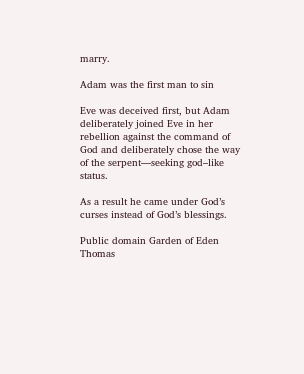marry.

Adam was the first man to sin

Eve was deceived first, but Adam deliberately joined Eve in her rebellion against the command of God and deliberately chose the way of the serpent—seeking god–like status.

As a result he came under God’s curses instead of God’s blessings.

Public domain Garden of Eden
Thomas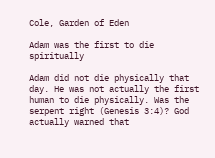Cole, Garden of Eden

Adam was the first to die spiritually

Adam did not die physically that day. He was not actually the first human to die physically. Was the serpent right (Genesis 3:4)? God actually warned that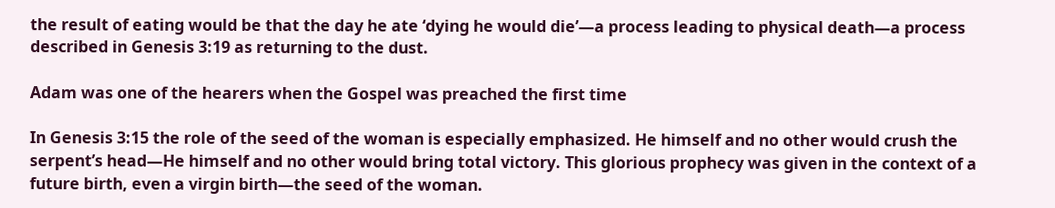the result of eating would be that the day he ate ‘dying he would die’—a process leading to physical death—a process described in Genesis 3:19 as returning to the dust.

Adam was one of the hearers when the Gospel was preached the first time

In Genesis 3:15 the role of the seed of the woman is especially emphasized. He himself and no other would crush the serpent’s head—He himself and no other would bring total victory. This glorious prophecy was given in the context of a future birth, even a virgin birth—the seed of the woman.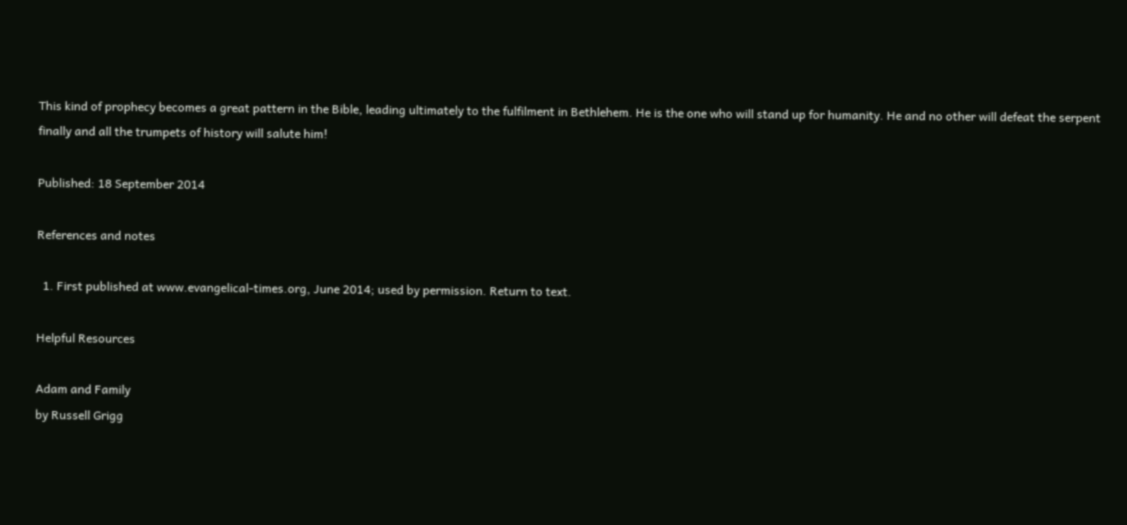This kind of prophecy becomes a great pattern in the Bible, leading ultimately to the fulfilment in Bethlehem. He is the one who will stand up for humanity. He and no other will defeat the serpent finally and all the trumpets of history will salute him!

Published: 18 September 2014

References and notes

  1. First published at www.evangelical-times.org, June 2014; used by permission. Return to text.

Helpful Resources

Adam and Family
by Russell Grigg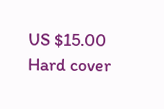US $15.00
Hard cover